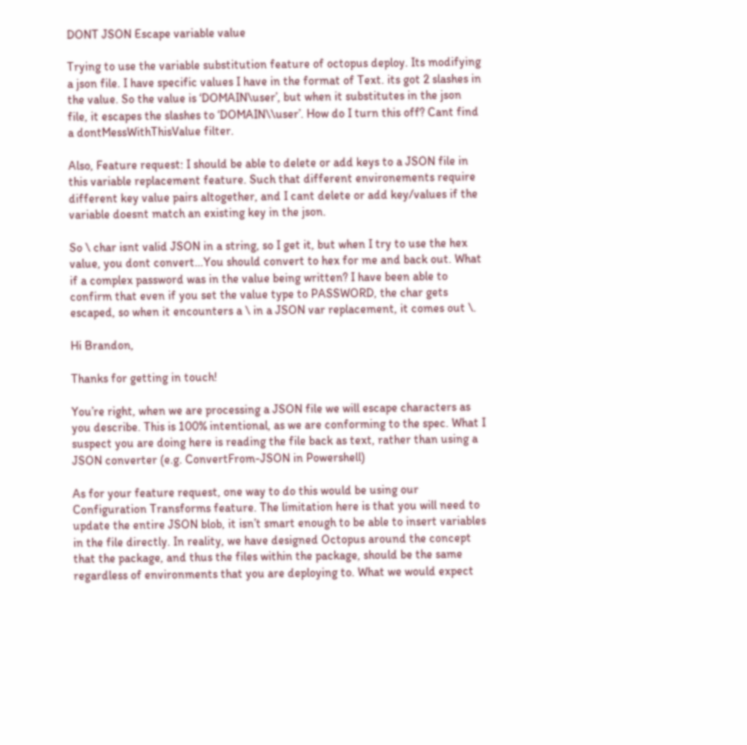DONT JSON Escape variable value

Trying to use the variable substitution feature of octopus deploy. Its modifying a json file. I have specific values I have in the format of Text. its got 2 slashes in the value. So the value is ‘DOMAIN\user’, but when it substitutes in the json file, it escapes the slashes to ‘DOMAIN\\user’. How do I turn this off? Cant find a dontMessWithThisValue filter.

Also, Feature request: I should be able to delete or add keys to a JSON file in this variable replacement feature. Such that different environements require different key value pairs altogether, and I cant delete or add key/values if the variable doesnt match an existing key in the json.

So \ char isnt valid JSON in a string, so I get it, but when I try to use the hex value, you dont convert…You should convert to hex for me and back out. What if a complex password was in the value being written? I have been able to confirm that even if you set the value type to PASSWORD, the char gets escaped, so when it encounters a \ in a JSON var replacement, it comes out \.

Hi Brandon,

Thanks for getting in touch!

You’re right, when we are processing a JSON file we will escape characters as you describe. This is 100% intentional, as we are conforming to the spec. What I suspect you are doing here is reading the file back as text, rather than using a JSON converter (e.g. ConvertFrom-JSON in Powershell)

As for your feature request, one way to do this would be using our Configuration Transforms feature. The limitation here is that you will need to update the entire JSON blob, it isn’t smart enough to be able to insert variables in the file directly. In reality, we have designed Octopus around the concept that the package, and thus the files within the package, should be the same regardless of environments that you are deploying to. What we would expect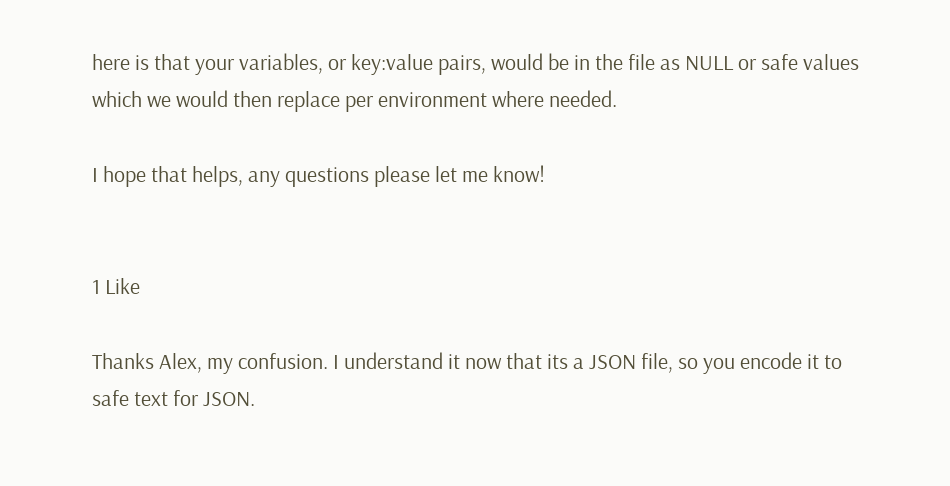here is that your variables, or key:value pairs, would be in the file as NULL or safe values which we would then replace per environment where needed.

I hope that helps, any questions please let me know!


1 Like

Thanks Alex, my confusion. I understand it now that its a JSON file, so you encode it to safe text for JSON.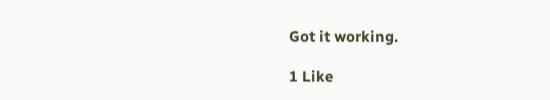Got it working.

1 Like